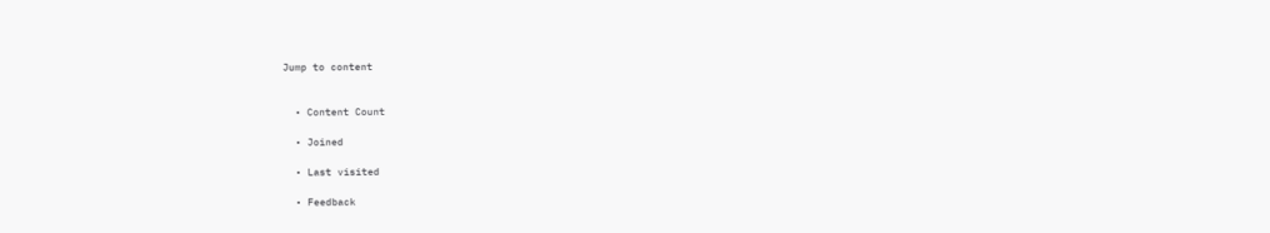Jump to content


  • Content Count

  • Joined

  • Last visited

  • Feedback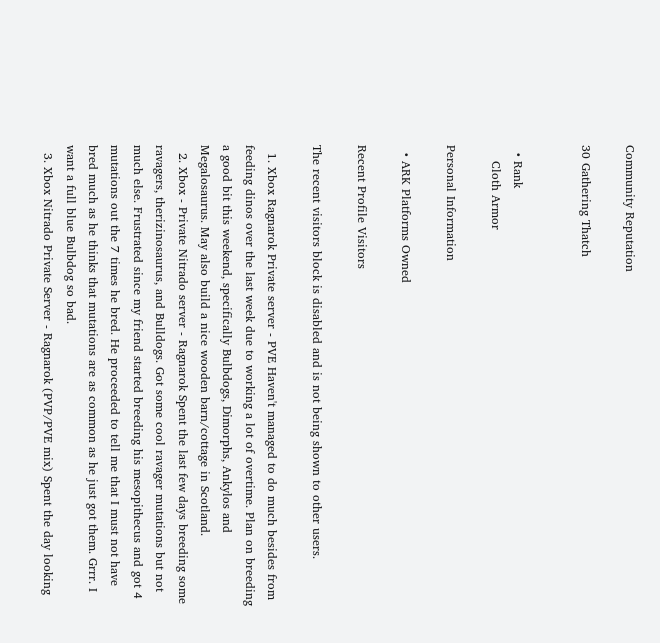Community Reputation

30 Gathering Thatch


  • Rank
    Cloth Armor

Personal Information

  • ARK Platforms Owned

Recent Profile Visitors

The recent visitors block is disabled and is not being shown to other users.

  1. Xbox Ragnarok Private server - PVE Haven't managed to do much besides from feeding dinos over the last week due to working a lot of overtime. Plan on breeding a good bit this weekend, specifically Bulbdogs, Dimorphs, Ankylos and Megalosaurus. May also build a nice wooden barn/cottage in Scotland.
  2. Xbox - Private Nitrado server - Ragnarok Spent the last few days breeding some ravagers, therizinosaurus, and Bulldogs. Got some cool ravager mutations but not much else. Frustrated since my friend started breeding his mesopithecus and got 4 mutations out the 7 times he bred. He proceeded to tell me that I must not have bred much as he thinks that mutations are as common as he just got them. Grrr. I want a full blue Bulbdog so bad.
  3. Xbox Nitrado Private Server - Ragnarok (PVP/PVE mix) Spent the day looking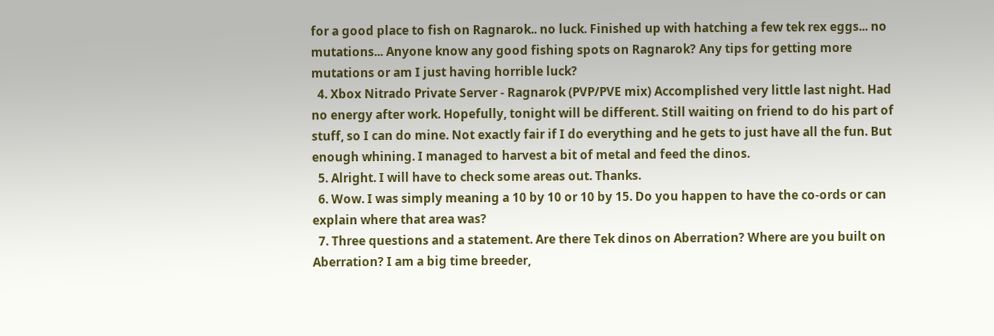for a good place to fish on Ragnarok.. no luck. Finished up with hatching a few tek rex eggs... no mutations... Anyone know any good fishing spots on Ragnarok? Any tips for getting more mutations or am I just having horrible luck?
  4. Xbox Nitrado Private Server - Ragnarok (PVP/PVE mix) Accomplished very little last night. Had no energy after work. Hopefully, tonight will be different. Still waiting on friend to do his part of stuff, so I can do mine. Not exactly fair if I do everything and he gets to just have all the fun. But enough whining. I managed to harvest a bit of metal and feed the dinos.
  5. Alright. I will have to check some areas out. Thanks.
  6. Wow. I was simply meaning a 10 by 10 or 10 by 15. Do you happen to have the co-ords or can explain where that area was?
  7. Three questions and a statement. Are there Tek dinos on Aberration? Where are you built on Aberration? I am a big time breeder,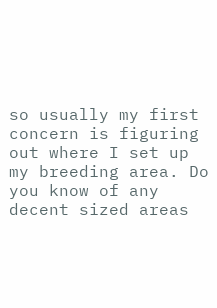so usually my first concern is figuring out where I set up my breeding area. Do you know of any decent sized areas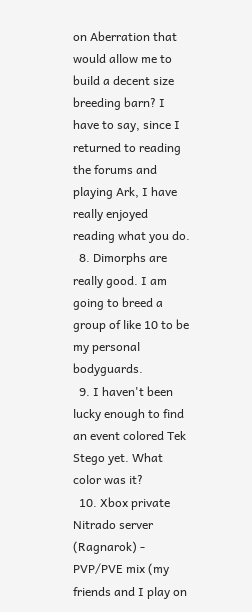on Aberration that would allow me to build a decent size breeding barn? I have to say, since I returned to reading the forums and playing Ark, I have really enjoyed reading what you do.
  8. Dimorphs are really good. I am going to breed a group of like 10 to be my personal bodyguards.
  9. I haven't been lucky enough to find an event colored Tek Stego yet. What color was it?
  10. Xbox private Nitrado server (Ragnarok) - PVP/PVE mix (my friends and I play on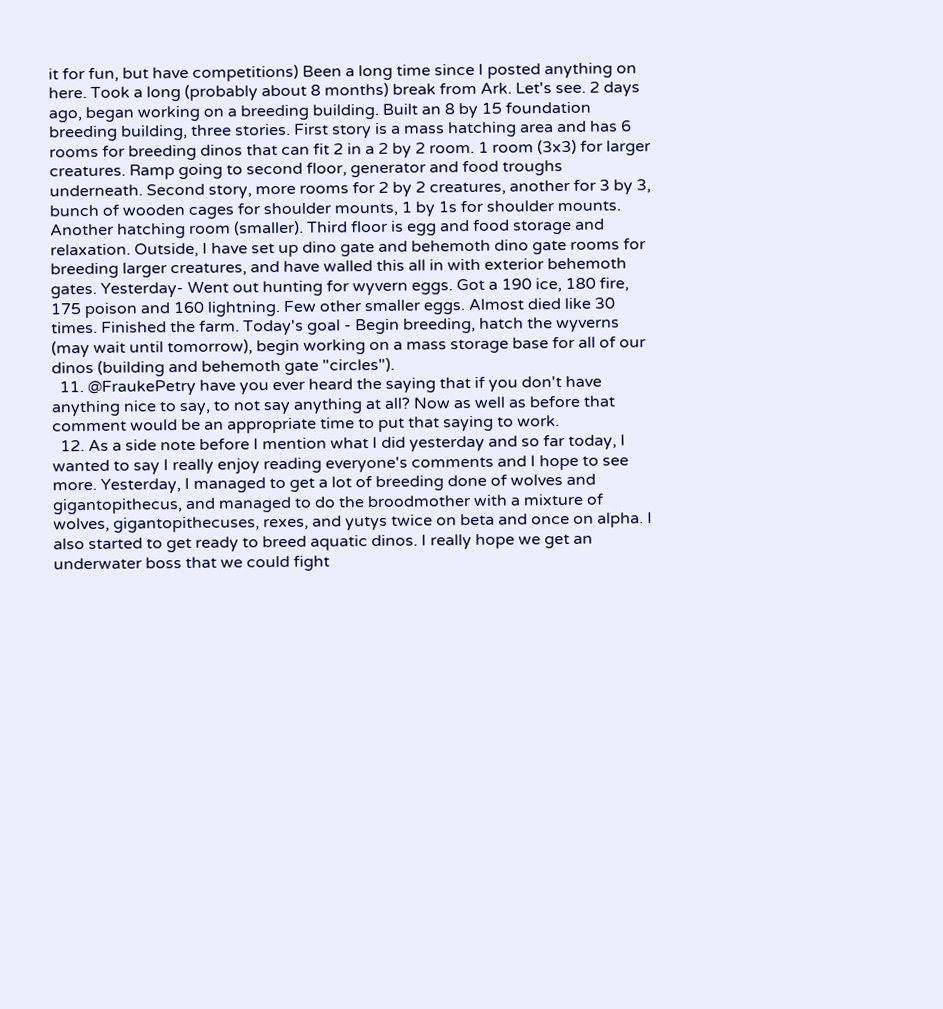it for fun, but have competitions) Been a long time since I posted anything on here. Took a long (probably about 8 months) break from Ark. Let's see. 2 days ago, began working on a breeding building. Built an 8 by 15 foundation breeding building, three stories. First story is a mass hatching area and has 6 rooms for breeding dinos that can fit 2 in a 2 by 2 room. 1 room (3x3) for larger creatures. Ramp going to second floor, generator and food troughs underneath. Second story, more rooms for 2 by 2 creatures, another for 3 by 3, bunch of wooden cages for shoulder mounts, 1 by 1s for shoulder mounts. Another hatching room (smaller). Third floor is egg and food storage and relaxation. Outside, I have set up dino gate and behemoth dino gate rooms for breeding larger creatures, and have walled this all in with exterior behemoth gates. Yesterday- Went out hunting for wyvern eggs. Got a 190 ice, 180 fire, 175 poison and 160 lightning. Few other smaller eggs. Almost died like 30 times. Finished the farm. Today's goal - Begin breeding, hatch the wyverns (may wait until tomorrow), begin working on a mass storage base for all of our dinos (building and behemoth gate "circles").
  11. @FraukePetry have you ever heard the saying that if you don't have anything nice to say, to not say anything at all? Now as well as before that comment would be an appropriate time to put that saying to work.
  12. As a side note before I mention what I did yesterday and so far today, I wanted to say I really enjoy reading everyone's comments and I hope to see more. Yesterday, I managed to get a lot of breeding done of wolves and gigantopithecus, and managed to do the broodmother with a mixture of wolves, gigantopithecuses, rexes, and yutys twice on beta and once on alpha. I also started to get ready to breed aquatic dinos. I really hope we get an underwater boss that we could fight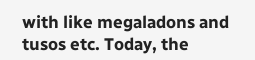with like megaladons and tusos etc. Today, the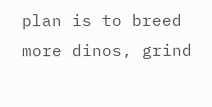plan is to breed more dinos, grind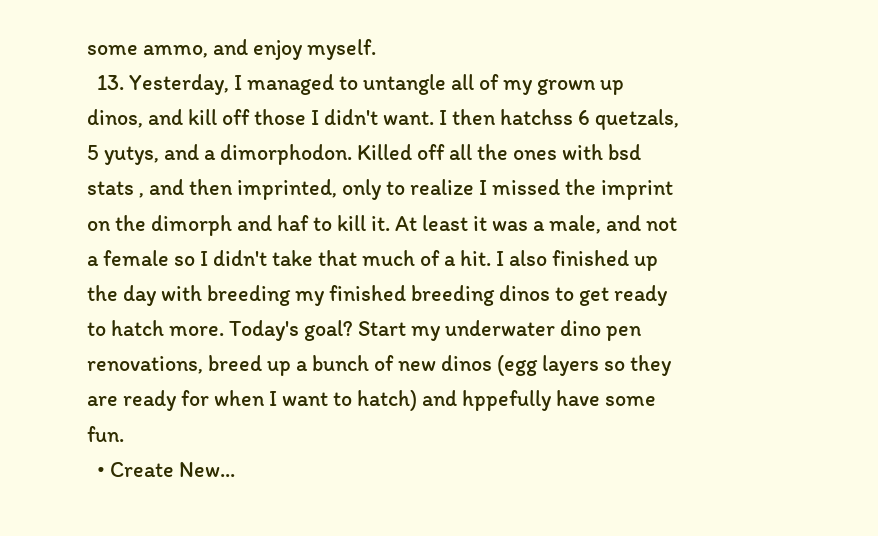some ammo, and enjoy myself.
  13. Yesterday, I managed to untangle all of my grown up dinos, and kill off those I didn't want. I then hatchss 6 quetzals, 5 yutys, and a dimorphodon. Killed off all the ones with bsd stats , and then imprinted, only to realize I missed the imprint on the dimorph and haf to kill it. At least it was a male, and not a female so I didn't take that much of a hit. I also finished up the day with breeding my finished breeding dinos to get ready to hatch more. Today's goal? Start my underwater dino pen renovations, breed up a bunch of new dinos (egg layers so they are ready for when I want to hatch) and hppefully have some fun.
  • Create New...